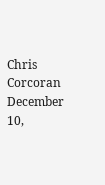Chris Corcoran
December 10,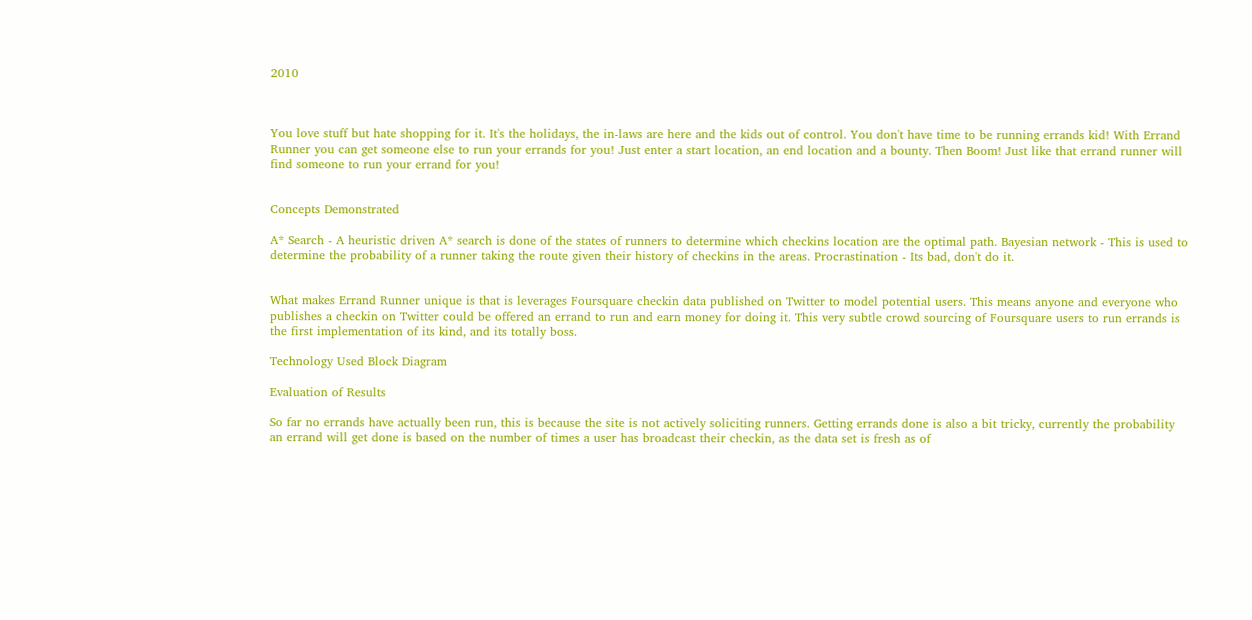2010



You love stuff but hate shopping for it. It's the holidays, the in-laws are here and the kids out of control. You don't have time to be running errands kid! With Errand Runner you can get someone else to run your errands for you! Just enter a start location, an end location and a bounty. Then Boom! Just like that errand runner will find someone to run your errand for you!


Concepts Demonstrated

A* Search - A heuristic driven A* search is done of the states of runners to determine which checkins location are the optimal path. Bayesian network - This is used to determine the probability of a runner taking the route given their history of checkins in the areas. Procrastination - Its bad, don't do it.


What makes Errand Runner unique is that is leverages Foursquare checkin data published on Twitter to model potential users. This means anyone and everyone who publishes a checkin on Twitter could be offered an errand to run and earn money for doing it. This very subtle crowd sourcing of Foursquare users to run errands is the first implementation of its kind, and its totally boss.

Technology Used Block Diagram

Evaluation of Results

So far no errands have actually been run, this is because the site is not actively soliciting runners. Getting errands done is also a bit tricky, currently the probability an errand will get done is based on the number of times a user has broadcast their checkin, as the data set is fresh as of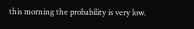this morning the probability is very low.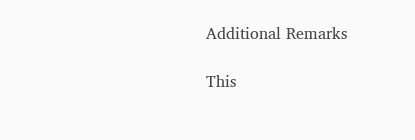Additional Remarks

This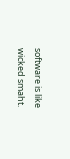software is like wicked smaht.